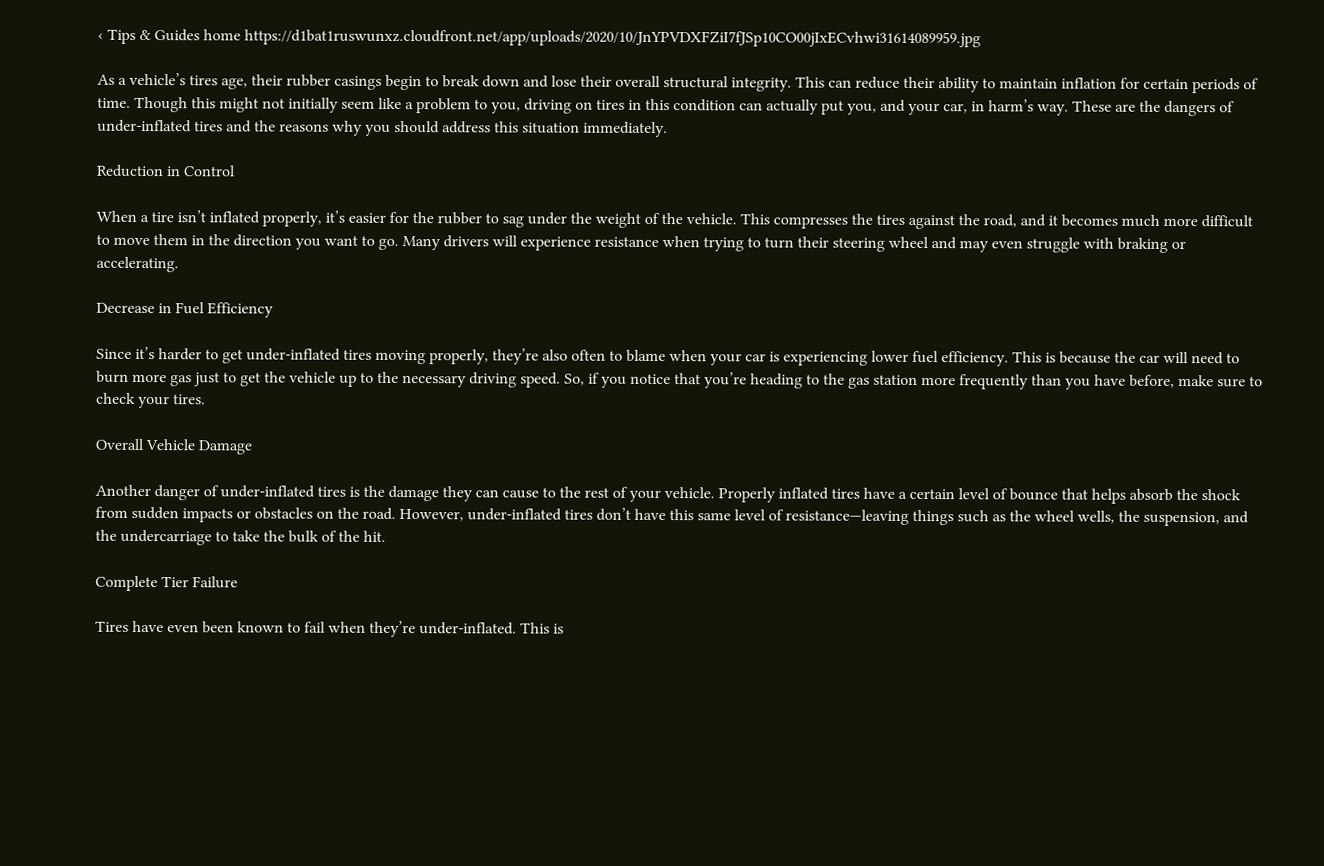‹ Tips & Guides home https://d1bat1ruswunxz.cloudfront.net/app/uploads/2020/10/JnYPVDXFZiI7fJSp10CO00jIxECvhwi31614089959.jpg

As a vehicle’s tires age, their rubber casings begin to break down and lose their overall structural integrity. This can reduce their ability to maintain inflation for certain periods of time. Though this might not initially seem like a problem to you, driving on tires in this condition can actually put you, and your car, in harm’s way. These are the dangers of under-inflated tires and the reasons why you should address this situation immediately.

Reduction in Control

When a tire isn’t inflated properly, it’s easier for the rubber to sag under the weight of the vehicle. This compresses the tires against the road, and it becomes much more difficult to move them in the direction you want to go. Many drivers will experience resistance when trying to turn their steering wheel and may even struggle with braking or accelerating.

Decrease in Fuel Efficiency

Since it’s harder to get under-inflated tires moving properly, they’re also often to blame when your car is experiencing lower fuel efficiency. This is because the car will need to burn more gas just to get the vehicle up to the necessary driving speed. So, if you notice that you’re heading to the gas station more frequently than you have before, make sure to check your tires.

Overall Vehicle Damage

Another danger of under-inflated tires is the damage they can cause to the rest of your vehicle. Properly inflated tires have a certain level of bounce that helps absorb the shock from sudden impacts or obstacles on the road. However, under-inflated tires don’t have this same level of resistance—leaving things such as the wheel wells, the suspension, and the undercarriage to take the bulk of the hit.

Complete Tier Failure

Tires have even been known to fail when they’re under-inflated. This is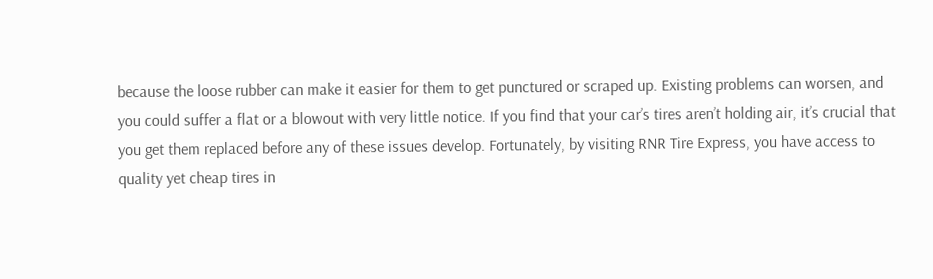because the loose rubber can make it easier for them to get punctured or scraped up. Existing problems can worsen, and you could suffer a flat or a blowout with very little notice. If you find that your car’s tires aren’t holding air, it’s crucial that you get them replaced before any of these issues develop. Fortunately, by visiting RNR Tire Express, you have access to quality yet cheap tires in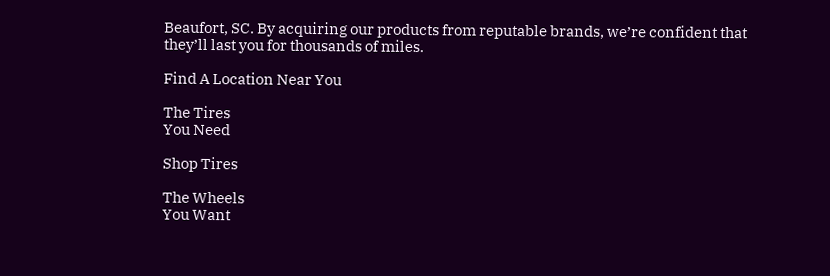Beaufort, SC. By acquiring our products from reputable brands, we’re confident that they’ll last you for thousands of miles.

Find A Location Near You

The Tires
You Need

Shop Tires

The Wheels
You Want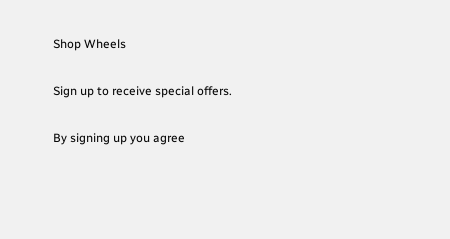Shop Wheels

Sign up to receive special offers.

By signing up you agree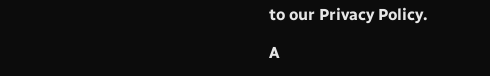to our Privacy Policy.

A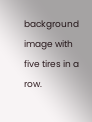background image with five tires in a row.